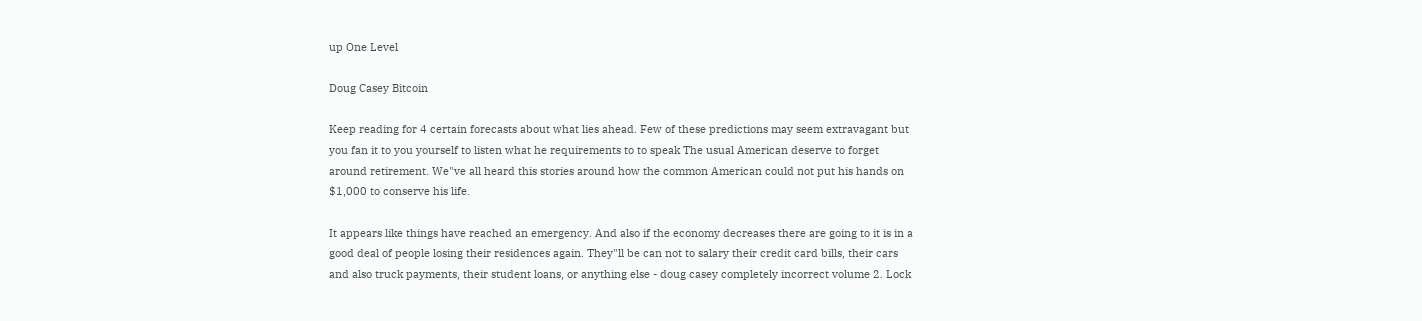up One Level

Doug Casey Bitcoin

Keep reading for 4 certain forecasts about what lies ahead. Few of these predictions may seem extravagant but you fan it to you yourself to listen what he requirements to to speak The usual American deserve to forget around retirement. We"ve all heard this stories around how the common American could not put his hands on $1,000 to conserve his life.

It appears like things have reached an emergency. And also if the economy decreases there are going to it is in a good deal of people losing their residences again. They"ll be can not to salary their credit card bills, their cars and also truck payments, their student loans, or anything else - doug casey completely incorrect volume 2. Lock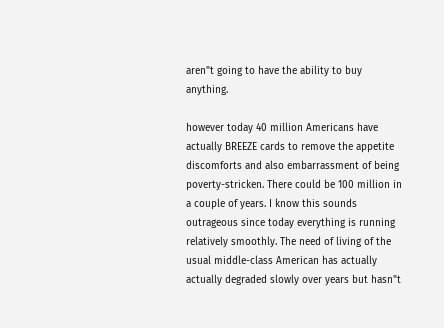aren"t going to have the ability to buy anything.

however today 40 million Americans have actually BREEZE cards to remove the appetite discomforts and also embarrassment of being poverty-stricken. There could be 100 million in a couple of years. I know this sounds outrageous since today everything is running relatively smoothly. The need of living of the usual middle-class American has actually actually degraded slowly over years but hasn"t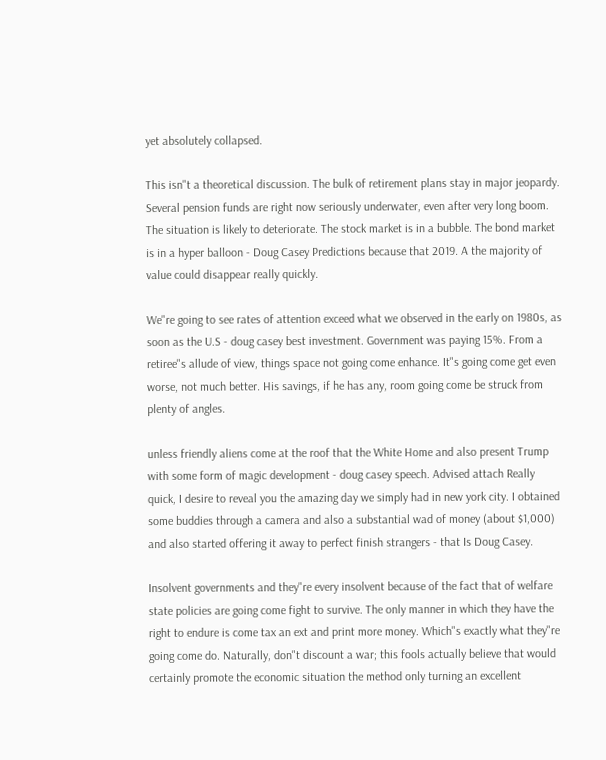yet absolutely collapsed.

This isn"t a theoretical discussion. The bulk of retirement plans stay in major jeopardy. Several pension funds are right now seriously underwater, even after very long boom. The situation is likely to deteriorate. The stock market is in a bubble. The bond market is in a hyper balloon - Doug Casey Predictions because that 2019. A the majority of value could disappear really quickly.

We"re going to see rates of attention exceed what we observed in the early on 1980s, as soon as the U.S - doug casey best investment. Government was paying 15%. From a retiree"s allude of view, things space not going come enhance. It"s going come get even worse, not much better. His savings, if he has any, room going come be struck from plenty of angles.

unless friendly aliens come at the roof that the White Home and also present Trump with some form of magic development - doug casey speech. Advised attach Really quick, I desire to reveal you the amazing day we simply had in new york city. I obtained some buddies through a camera and also a substantial wad of money (about $1,000) and also started offering it away to perfect finish strangers - that Is Doug Casey.

Insolvent governments and they"re every insolvent because of the fact that of welfare state policies are going come fight to survive. The only manner in which they have the right to endure is come tax an ext and print more money. Which"s exactly what they"re going come do. Naturally, don"t discount a war; this fools actually believe that would certainly promote the economic situation the method only turning an excellent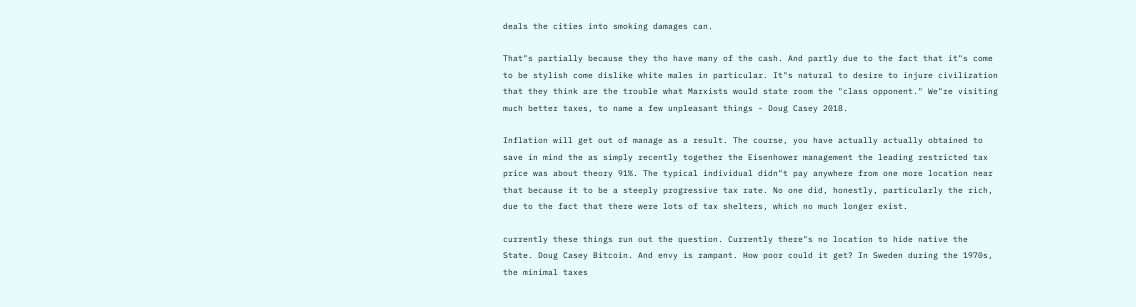deals the cities into smoking damages can.

That"s partially because they tho have many of the cash. And partly due to the fact that it"s come to be stylish come dislike white males in particular. It"s natural to desire to injure civilization that they think are the trouble what Marxists would state room the "class opponent." We"re visiting much better taxes, to name a few unpleasant things - Doug Casey 2018.

Inflation will get out of manage as a result. The course, you have actually actually obtained to save in mind the as simply recently together the Eisenhower management the leading restricted tax price was about theory 91%. The typical individual didn"t pay anywhere from one more location near that because it to be a steeply progressive tax rate. No one did, honestly, particularly the rich, due to the fact that there were lots of tax shelters, which no much longer exist.

currently these things run out the question. Currently there"s no location to hide native the State. Doug Casey Bitcoin. And envy is rampant. How poor could it get? In Sweden during the 1970s, the minimal taxes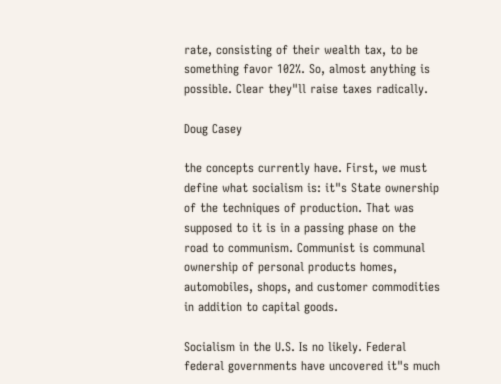rate, consisting of their wealth tax, to be something favor 102%. So, almost anything is possible. Clear they"ll raise taxes radically.

Doug Casey

the concepts currently have. First, we must define what socialism is: it"s State ownership of the techniques of production. That was supposed to it is in a passing phase on the road to communism. Communist is communal ownership of personal products homes, automobiles, shops, and customer commodities in addition to capital goods.

Socialism in the U.S. Is no likely. Federal federal governments have uncovered it"s much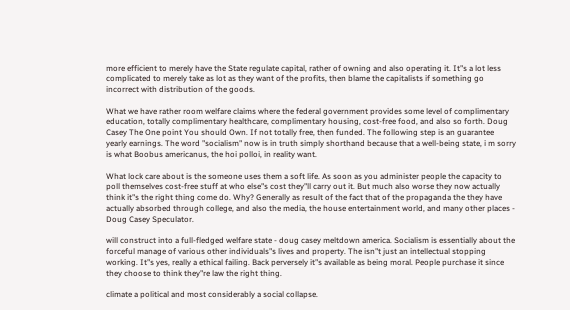more efficient to merely have the State regulate capital, rather of owning and also operating it. It"s a lot less complicated to merely take as lot as they want of the profits, then blame the capitalists if something go incorrect with distribution of the goods.

What we have rather room welfare claims where the federal government provides some level of complimentary education, totally complimentary healthcare, complimentary housing, cost-free food, and also so forth. Doug Casey The One point You should Own. If not totally free, then funded. The following step is an guarantee yearly earnings. The word "socialism" now is in truth simply shorthand because that a well-being state, i m sorry is what Boobus americanus, the hoi polloi, in reality want.

What lock care about is the someone uses them a soft life. As soon as you administer people the capacity to poll themselves cost-free stuff at who else"s cost they"ll carry out it. But much also worse they now actually think it"s the right thing come do. Why? Generally as result of the fact that of the propaganda the they have actually absorbed through college, and also the media, the house entertainment world, and many other places - Doug Casey Speculator.

will construct into a full-fledged welfare state - doug casey meltdown america. Socialism is essentially about the forceful manage of various other individuals"s lives and property. The isn"t just an intellectual stopping working. It"s yes, really a ethical failing. Back perversely it"s available as being moral. People purchase it since they choose to think they"re law the right thing.

climate a political and most considerably a social collapse.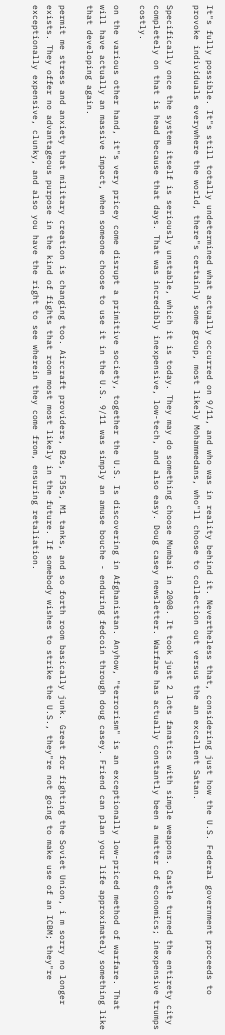It"s fully possible. It"s still totally undetermined what actually occurred on 9/11, and who was in reality behind it. Nevertheless that, considering just how the U.S. Federal government proceeds to provoke individuals everywhere the world, there"s certainly some group, most likely Mohammedans, who"ll choose to collection out versus the an excellent Satan.

Specifically once the system itself is seriously unstable, which it is today. They may do something choose Mumbai in 2008. It took just 2 lots fanatics with simple weapons. Castle turned the entirety city completely on that is head because that days. That was incredibly inexpensive, low-tech, and also easy. Doug casey newsletter. Warfare has actually constantly been a matter of economics; inexpensive trumps costly.

on the various other hand, it"s very pricey come disrupt a primitive society, together the U.S. Is discovering in Afghanistan. Anyhow, "terrorism" is an exceptionally low-priced method of warfare. That will have actually an massive impact, when someone choose to use it in the U.S. 9/11 was simply an amuse bouche - enduring fedcoin through doug casey. Friend can plan your life approximately something like that developing again.

permit me stress and anxiety that military creation is changing too. Aircraft providers, B2s, F35s, M1 tanks, and so forth room basically junk. Great for fighting the Soviet Union, i m sorry no longer exists. They offer no advantageous purpose in the kind of fights that room most most likely in the future. If somebody wishes to strike the U.S., they"re not going to make use of an ICBM; they"re exceptionally expensive, clunky, and also you have the right to see wherein they come from, ensuring retaliation.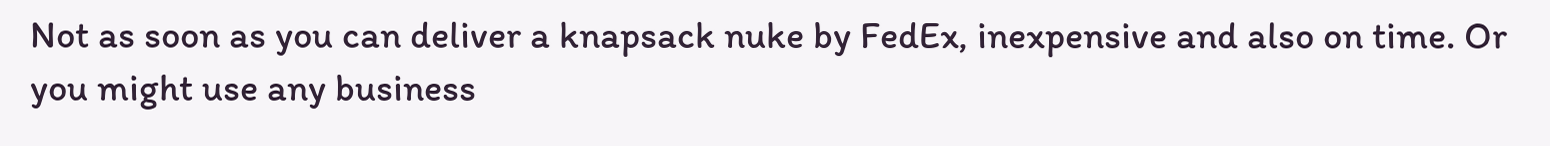Not as soon as you can deliver a knapsack nuke by FedEx, inexpensive and also on time. Or you might use any business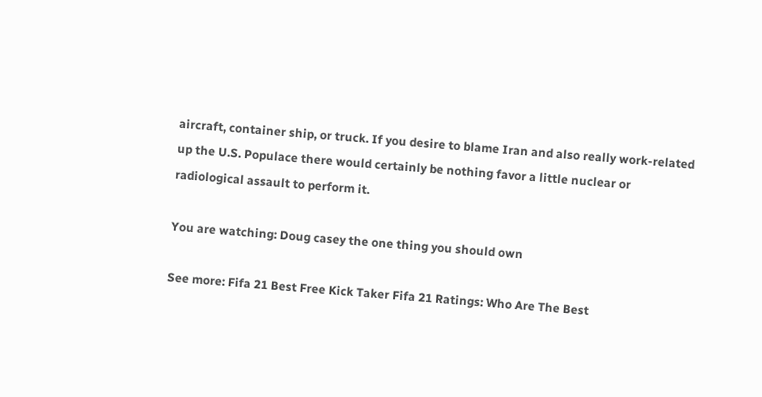aircraft, container ship, or truck. If you desire to blame Iran and also really work-related up the U.S. Populace there would certainly be nothing favor a little nuclear or radiological assault to perform it.

You are watching: Doug casey the one thing you should own

See more: Fifa 21 Best Free Kick Taker Fifa 21 Ratings: Who Are The Best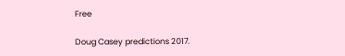Free

Doug Casey predictions 2017.